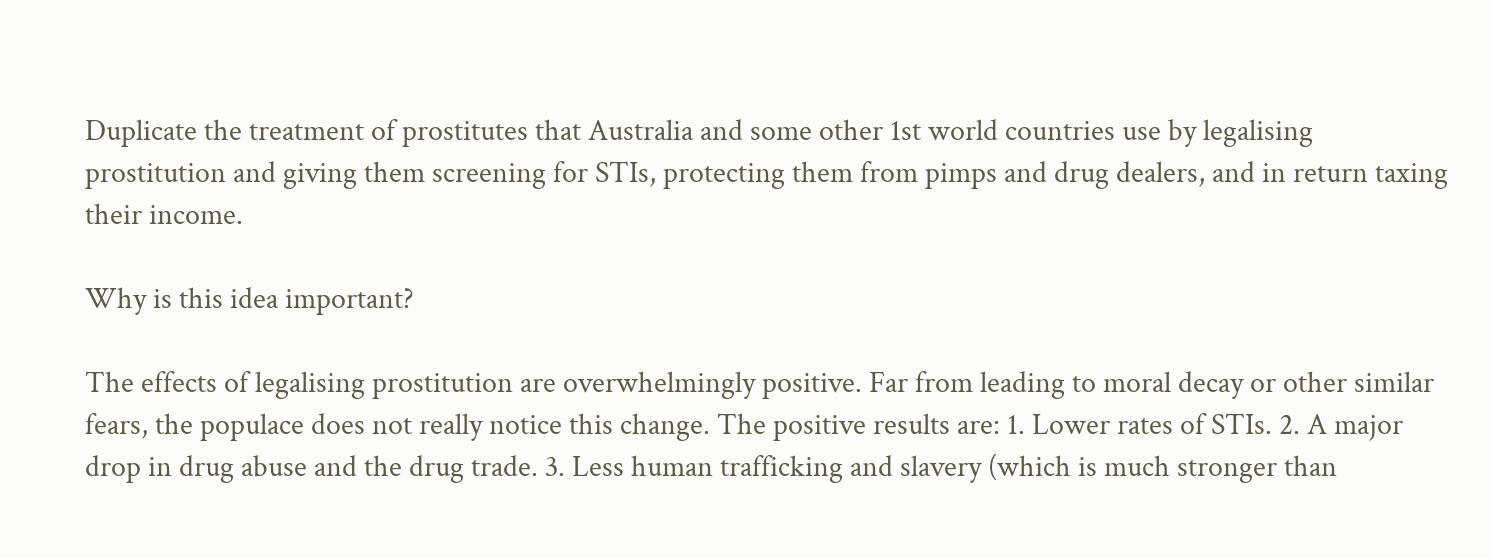Duplicate the treatment of prostitutes that Australia and some other 1st world countries use by legalising prostitution and giving them screening for STIs, protecting them from pimps and drug dealers, and in return taxing their income.

Why is this idea important?

The effects of legalising prostitution are overwhelmingly positive. Far from leading to moral decay or other similar fears, the populace does not really notice this change. The positive results are: 1. Lower rates of STIs. 2. A major drop in drug abuse and the drug trade. 3. Less human trafficking and slavery (which is much stronger than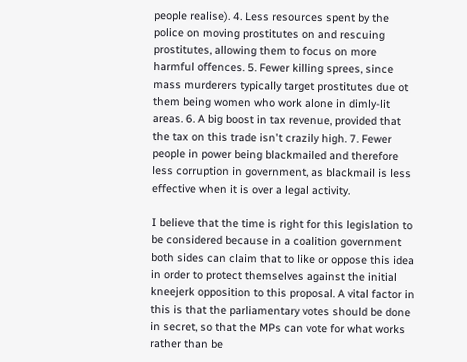people realise). 4. Less resources spent by the police on moving prostitutes on and rescuing prostitutes, allowing them to focus on more harmful offences. 5. Fewer killing sprees, since mass murderers typically target prostitutes due ot them being women who work alone in dimly-lit areas. 6. A big boost in tax revenue, provided that the tax on this trade isn't crazily high. 7. Fewer people in power being blackmailed and therefore less corruption in government, as blackmail is less effective when it is over a legal activity.

I believe that the time is right for this legislation to be considered because in a coalition government both sides can claim that to like or oppose this idea in order to protect themselves against the initial kneejerk opposition to this proposal. A vital factor in this is that the parliamentary votes should be done in secret, so that the MPs can vote for what works rather than be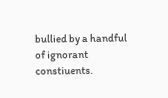bullied by a handful of ignorant constiuents.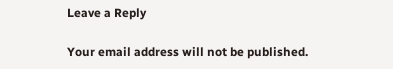Leave a Reply

Your email address will not be published.